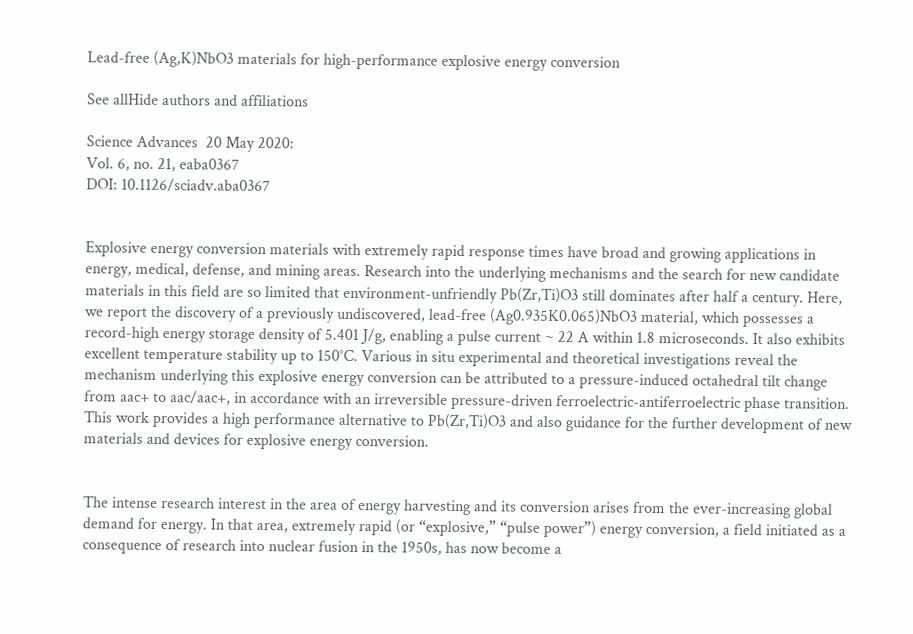Lead-free (Ag,K)NbO3 materials for high-performance explosive energy conversion

See allHide authors and affiliations

Science Advances  20 May 2020:
Vol. 6, no. 21, eaba0367
DOI: 10.1126/sciadv.aba0367


Explosive energy conversion materials with extremely rapid response times have broad and growing applications in energy, medical, defense, and mining areas. Research into the underlying mechanisms and the search for new candidate materials in this field are so limited that environment-unfriendly Pb(Zr,Ti)O3 still dominates after half a century. Here, we report the discovery of a previously undiscovered, lead-free (Ag0.935K0.065)NbO3 material, which possesses a record-high energy storage density of 5.401 J/g, enabling a pulse current ~ 22 A within 1.8 microseconds. It also exhibits excellent temperature stability up to 150°C. Various in situ experimental and theoretical investigations reveal the mechanism underlying this explosive energy conversion can be attributed to a pressure-induced octahedral tilt change from aac+ to aac/aac+, in accordance with an irreversible pressure-driven ferroelectric-antiferroelectric phase transition. This work provides a high performance alternative to Pb(Zr,Ti)O3 and also guidance for the further development of new materials and devices for explosive energy conversion.


The intense research interest in the area of energy harvesting and its conversion arises from the ever-increasing global demand for energy. In that area, extremely rapid (or “explosive,” “pulse power”) energy conversion, a field initiated as a consequence of research into nuclear fusion in the 1950s, has now become a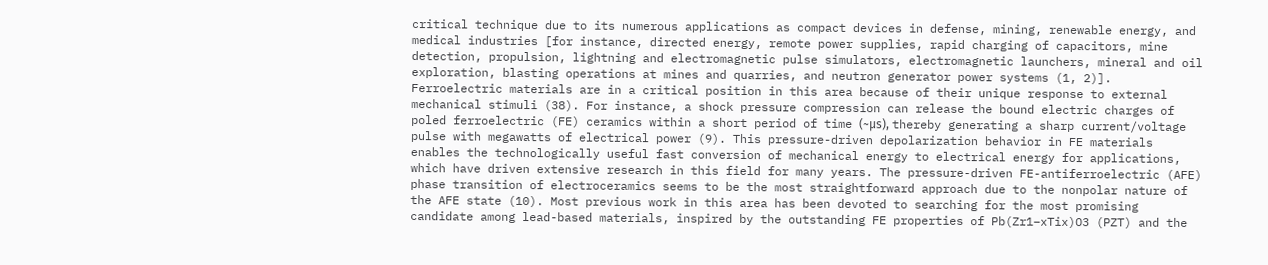critical technique due to its numerous applications as compact devices in defense, mining, renewable energy, and medical industries [for instance, directed energy, remote power supplies, rapid charging of capacitors, mine detection, propulsion, lightning and electromagnetic pulse simulators, electromagnetic launchers, mineral and oil exploration, blasting operations at mines and quarries, and neutron generator power systems (1, 2)]. Ferroelectric materials are in a critical position in this area because of their unique response to external mechanical stimuli (38). For instance, a shock pressure compression can release the bound electric charges of poled ferroelectric (FE) ceramics within a short period of time (~μs), thereby generating a sharp current/voltage pulse with megawatts of electrical power (9). This pressure-driven depolarization behavior in FE materials enables the technologically useful fast conversion of mechanical energy to electrical energy for applications, which have driven extensive research in this field for many years. The pressure-driven FE-antiferroelectric (AFE) phase transition of electroceramics seems to be the most straightforward approach due to the nonpolar nature of the AFE state (10). Most previous work in this area has been devoted to searching for the most promising candidate among lead-based materials, inspired by the outstanding FE properties of Pb(Zr1−xTix)O3 (PZT) and the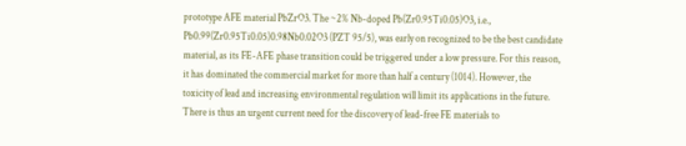prototype AFE material PbZrO3. The ~2% Nb-doped Pb(Zr0.95Ti0.05)O3, i.e., Pb0.99(Zr0.95Ti0.05)0.98Nb0.02O3 (PZT 95/5), was early on recognized to be the best candidate material, as its FE-AFE phase transition could be triggered under a low pressure. For this reason, it has dominated the commercial market for more than half a century (1014). However, the toxicity of lead and increasing environmental regulation will limit its applications in the future. There is thus an urgent current need for the discovery of lead-free FE materials to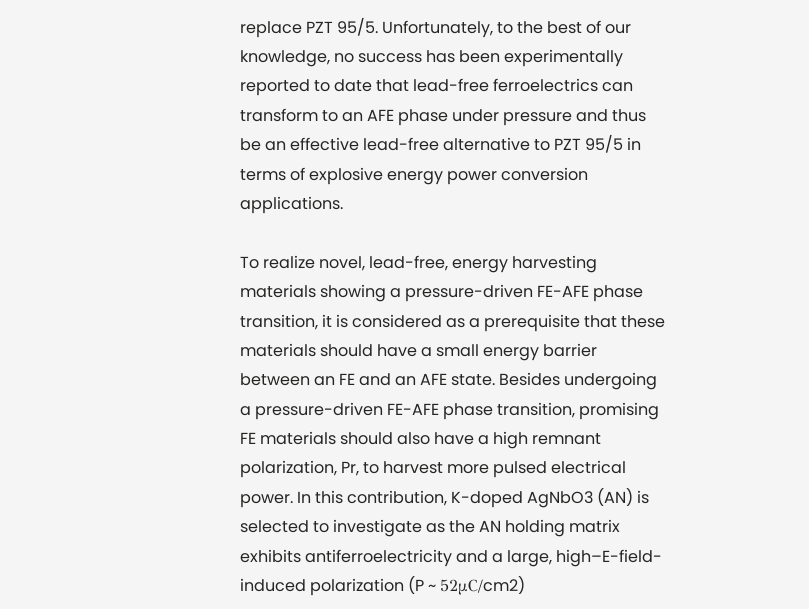replace PZT 95/5. Unfortunately, to the best of our knowledge, no success has been experimentally reported to date that lead-free ferroelectrics can transform to an AFE phase under pressure and thus be an effective lead-free alternative to PZT 95/5 in terms of explosive energy power conversion applications.

To realize novel, lead-free, energy harvesting materials showing a pressure-driven FE-AFE phase transition, it is considered as a prerequisite that these materials should have a small energy barrier between an FE and an AFE state. Besides undergoing a pressure-driven FE-AFE phase transition, promising FE materials should also have a high remnant polarization, Pr, to harvest more pulsed electrical power. In this contribution, K-doped AgNbO3 (AN) is selected to investigate as the AN holding matrix exhibits antiferroelectricity and a large, high–E-field-induced polarization (P ~ 52μC/cm2)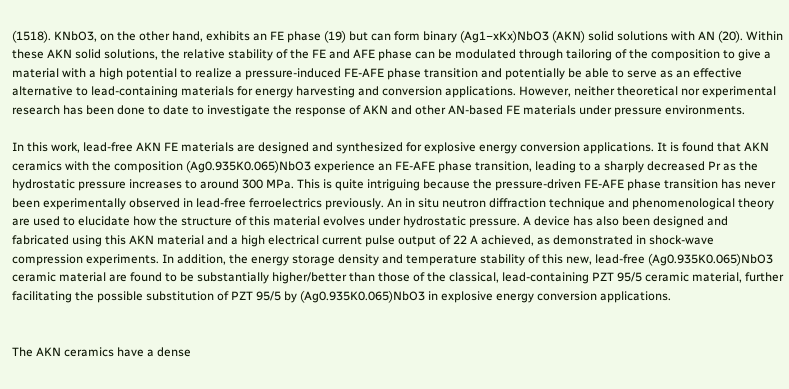(1518). KNbO3, on the other hand, exhibits an FE phase (19) but can form binary (Ag1−xKx)NbO3 (AKN) solid solutions with AN (20). Within these AKN solid solutions, the relative stability of the FE and AFE phase can be modulated through tailoring of the composition to give a material with a high potential to realize a pressure-induced FE-AFE phase transition and potentially be able to serve as an effective alternative to lead-containing materials for energy harvesting and conversion applications. However, neither theoretical nor experimental research has been done to date to investigate the response of AKN and other AN-based FE materials under pressure environments.

In this work, lead-free AKN FE materials are designed and synthesized for explosive energy conversion applications. It is found that AKN ceramics with the composition (Ag0.935K0.065)NbO3 experience an FE-AFE phase transition, leading to a sharply decreased Pr as the hydrostatic pressure increases to around 300 MPa. This is quite intriguing because the pressure-driven FE-AFE phase transition has never been experimentally observed in lead-free ferroelectrics previously. An in situ neutron diffraction technique and phenomenological theory are used to elucidate how the structure of this material evolves under hydrostatic pressure. A device has also been designed and fabricated using this AKN material and a high electrical current pulse output of 22 A achieved, as demonstrated in shock-wave compression experiments. In addition, the energy storage density and temperature stability of this new, lead-free (Ag0.935K0.065)NbO3 ceramic material are found to be substantially higher/better than those of the classical, lead-containing PZT 95/5 ceramic material, further facilitating the possible substitution of PZT 95/5 by (Ag0.935K0.065)NbO3 in explosive energy conversion applications.


The AKN ceramics have a dense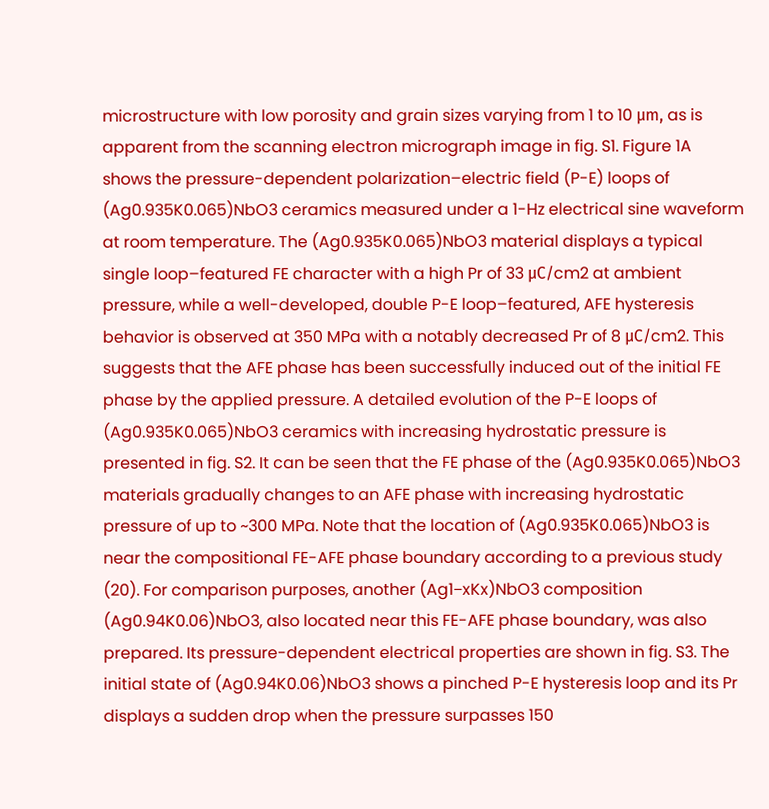microstructure with low porosity and grain sizes varying from 1 to 10 μm, as is apparent from the scanning electron micrograph image in fig. S1. Figure 1A shows the pressure-dependent polarization–electric field (P-E) loops of (Ag0.935K0.065)NbO3 ceramics measured under a 1-Hz electrical sine waveform at room temperature. The (Ag0.935K0.065)NbO3 material displays a typical single loop–featured FE character with a high Pr of 33 μC/cm2 at ambient pressure, while a well-developed, double P-E loop–featured, AFE hysteresis behavior is observed at 350 MPa with a notably decreased Pr of 8 μC/cm2. This suggests that the AFE phase has been successfully induced out of the initial FE phase by the applied pressure. A detailed evolution of the P-E loops of (Ag0.935K0.065)NbO3 ceramics with increasing hydrostatic pressure is presented in fig. S2. It can be seen that the FE phase of the (Ag0.935K0.065)NbO3 materials gradually changes to an AFE phase with increasing hydrostatic pressure of up to ~300 MPa. Note that the location of (Ag0.935K0.065)NbO3 is near the compositional FE-AFE phase boundary according to a previous study (20). For comparison purposes, another (Ag1−xKx)NbO3 composition (Ag0.94K0.06)NbO3, also located near this FE-AFE phase boundary, was also prepared. Its pressure-dependent electrical properties are shown in fig. S3. The initial state of (Ag0.94K0.06)NbO3 shows a pinched P-E hysteresis loop and its Pr displays a sudden drop when the pressure surpasses 150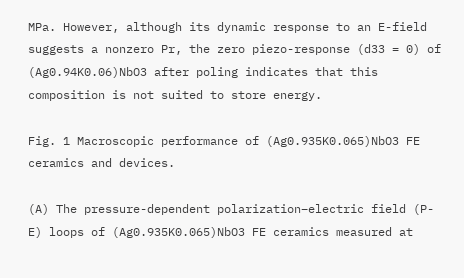MPa. However, although its dynamic response to an E-field suggests a nonzero Pr, the zero piezo-response (d33 = 0) of (Ag0.94K0.06)NbO3 after poling indicates that this composition is not suited to store energy.

Fig. 1 Macroscopic performance of (Ag0.935K0.065)NbO3 FE ceramics and devices.

(A) The pressure-dependent polarization–electric field (P-E) loops of (Ag0.935K0.065)NbO3 FE ceramics measured at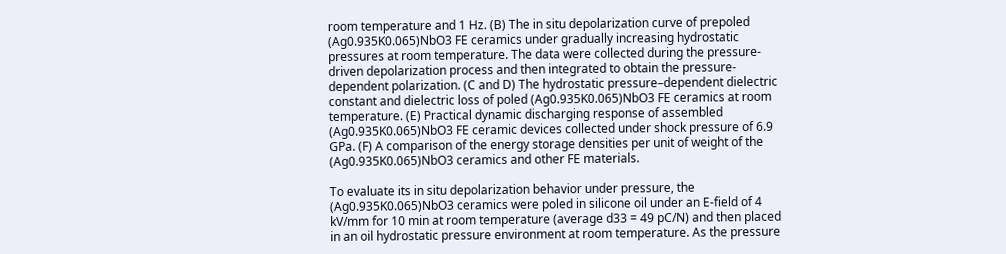room temperature and 1 Hz. (B) The in situ depolarization curve of prepoled (Ag0.935K0.065)NbO3 FE ceramics under gradually increasing hydrostatic pressures at room temperature. The data were collected during the pressure-driven depolarization process and then integrated to obtain the pressure-dependent polarization. (C and D) The hydrostatic pressure–dependent dielectric constant and dielectric loss of poled (Ag0.935K0.065)NbO3 FE ceramics at room temperature. (E) Practical dynamic discharging response of assembled (Ag0.935K0.065)NbO3 FE ceramic devices collected under shock pressure of 6.9 GPa. (F) A comparison of the energy storage densities per unit of weight of the (Ag0.935K0.065)NbO3 ceramics and other FE materials.

To evaluate its in situ depolarization behavior under pressure, the (Ag0.935K0.065)NbO3 ceramics were poled in silicone oil under an E-field of 4 kV/mm for 10 min at room temperature (average d33 = 49 pC/N) and then placed in an oil hydrostatic pressure environment at room temperature. As the pressure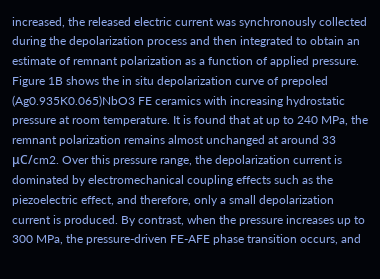increased, the released electric current was synchronously collected during the depolarization process and then integrated to obtain an estimate of remnant polarization as a function of applied pressure. Figure 1B shows the in situ depolarization curve of prepoled (Ag0.935K0.065)NbO3 FE ceramics with increasing hydrostatic pressure at room temperature. It is found that at up to 240 MPa, the remnant polarization remains almost unchanged at around 33 μC/cm2. Over this pressure range, the depolarization current is dominated by electromechanical coupling effects such as the piezoelectric effect, and therefore, only a small depolarization current is produced. By contrast, when the pressure increases up to 300 MPa, the pressure-driven FE-AFE phase transition occurs, and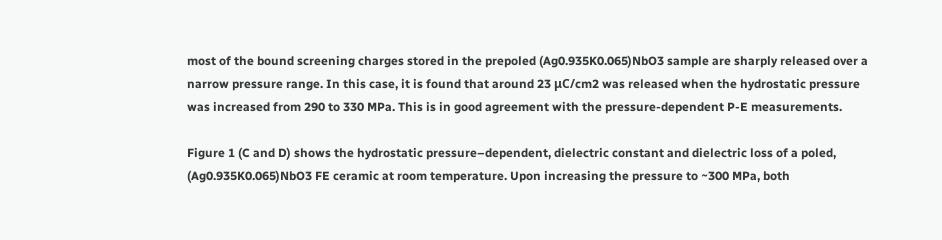most of the bound screening charges stored in the prepoled (Ag0.935K0.065)NbO3 sample are sharply released over a narrow pressure range. In this case, it is found that around 23 μC/cm2 was released when the hydrostatic pressure was increased from 290 to 330 MPa. This is in good agreement with the pressure-dependent P-E measurements.

Figure 1 (C and D) shows the hydrostatic pressure–dependent, dielectric constant and dielectric loss of a poled, (Ag0.935K0.065)NbO3 FE ceramic at room temperature. Upon increasing the pressure to ~300 MPa, both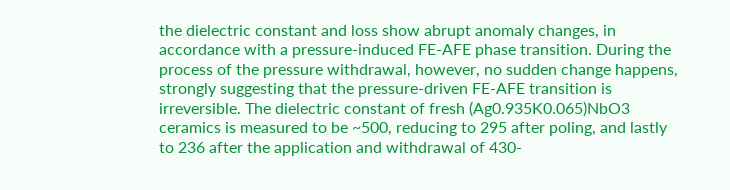the dielectric constant and loss show abrupt anomaly changes, in accordance with a pressure-induced FE-AFE phase transition. During the process of the pressure withdrawal, however, no sudden change happens, strongly suggesting that the pressure-driven FE-AFE transition is irreversible. The dielectric constant of fresh (Ag0.935K0.065)NbO3 ceramics is measured to be ~500, reducing to 295 after poling, and lastly to 236 after the application and withdrawal of 430-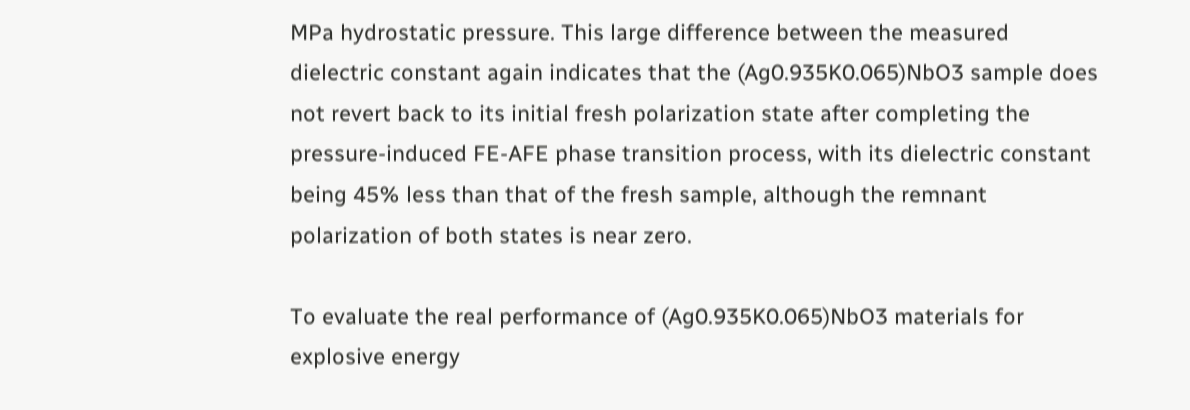MPa hydrostatic pressure. This large difference between the measured dielectric constant again indicates that the (Ag0.935K0.065)NbO3 sample does not revert back to its initial fresh polarization state after completing the pressure-induced FE-AFE phase transition process, with its dielectric constant being 45% less than that of the fresh sample, although the remnant polarization of both states is near zero.

To evaluate the real performance of (Ag0.935K0.065)NbO3 materials for explosive energy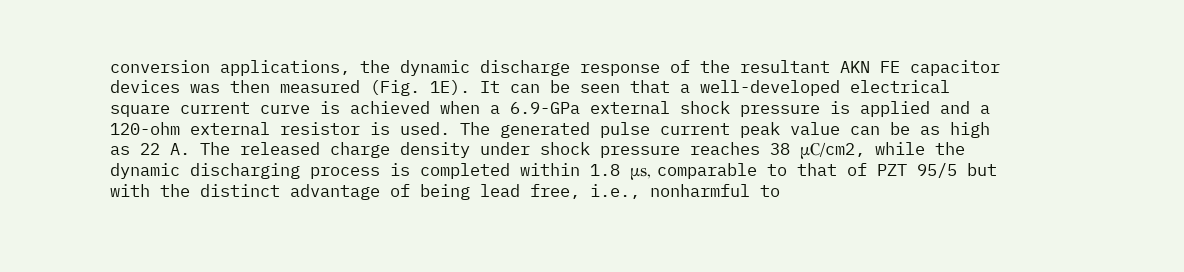conversion applications, the dynamic discharge response of the resultant AKN FE capacitor devices was then measured (Fig. 1E). It can be seen that a well-developed electrical square current curve is achieved when a 6.9-GPa external shock pressure is applied and a 120-ohm external resistor is used. The generated pulse current peak value can be as high as 22 A. The released charge density under shock pressure reaches 38 μC/cm2, while the dynamic discharging process is completed within 1.8 μs, comparable to that of PZT 95/5 but with the distinct advantage of being lead free, i.e., nonharmful to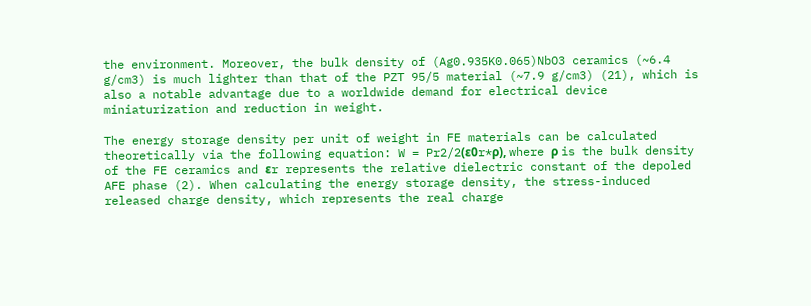the environment. Moreover, the bulk density of (Ag0.935K0.065)NbO3 ceramics (~6.4 g/cm3) is much lighter than that of the PZT 95/5 material (~7.9 g/cm3) (21), which is also a notable advantage due to a worldwide demand for electrical device miniaturization and reduction in weight.

The energy storage density per unit of weight in FE materials can be calculated theoretically via the following equation: W = Pr2/2(ε0r*ρ), where ρ is the bulk density of the FE ceramics and εr represents the relative dielectric constant of the depoled AFE phase (2). When calculating the energy storage density, the stress-induced released charge density, which represents the real charge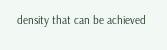density that can be achieved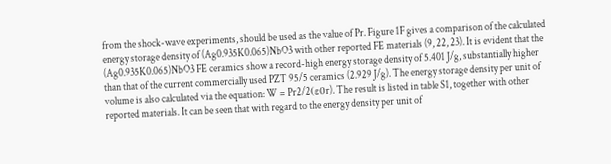from the shock-wave experiments, should be used as the value of Pr. Figure 1F gives a comparison of the calculated energy storage density of (Ag0.935K0.065)NbO3 with other reported FE materials (9, 22, 23). It is evident that the (Ag0.935K0.065)NbO3 FE ceramics show a record-high energy storage density of 5.401 J/g, substantially higher than that of the current commercially used PZT 95/5 ceramics (2.929 J/g). The energy storage density per unit of volume is also calculated via the equation: W = Pr2/2(ε0r). The result is listed in table S1, together with other reported materials. It can be seen that with regard to the energy density per unit of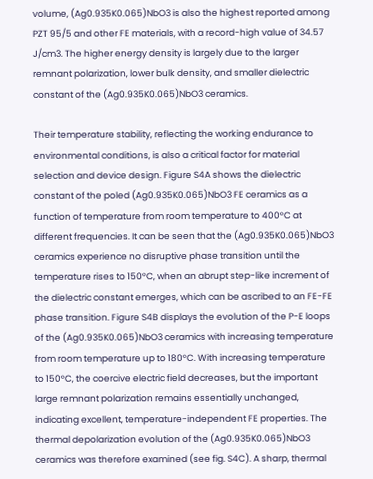volume, (Ag0.935K0.065)NbO3 is also the highest reported among PZT 95/5 and other FE materials, with a record-high value of 34.57 J/cm3. The higher energy density is largely due to the larger remnant polarization, lower bulk density, and smaller dielectric constant of the (Ag0.935K0.065)NbO3 ceramics.

Their temperature stability, reflecting the working endurance to environmental conditions, is also a critical factor for material selection and device design. Figure S4A shows the dielectric constant of the poled (Ag0.935K0.065)NbO3 FE ceramics as a function of temperature from room temperature to 400°C at different frequencies. It can be seen that the (Ag0.935K0.065)NbO3 ceramics experience no disruptive phase transition until the temperature rises to 150°C, when an abrupt step-like increment of the dielectric constant emerges, which can be ascribed to an FE-FE phase transition. Figure S4B displays the evolution of the P-E loops of the (Ag0.935K0.065)NbO3 ceramics with increasing temperature from room temperature up to 180°C. With increasing temperature to 150°C, the coercive electric field decreases, but the important large remnant polarization remains essentially unchanged, indicating excellent, temperature-independent FE properties. The thermal depolarization evolution of the (Ag0.935K0.065)NbO3 ceramics was therefore examined (see fig. S4C). A sharp, thermal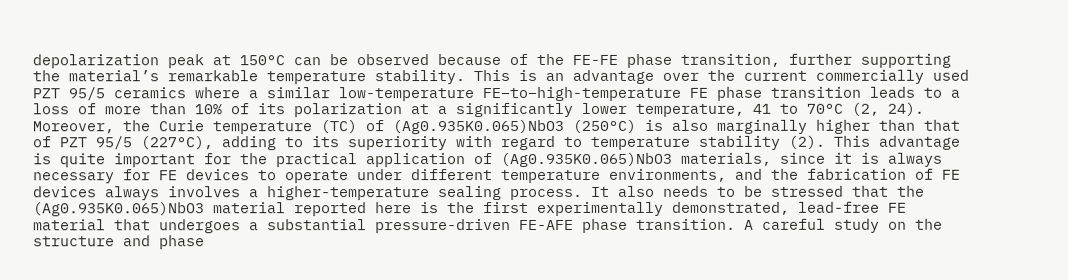depolarization peak at 150°C can be observed because of the FE-FE phase transition, further supporting the material’s remarkable temperature stability. This is an advantage over the current commercially used PZT 95/5 ceramics where a similar low-temperature FE–to–high-temperature FE phase transition leads to a loss of more than 10% of its polarization at a significantly lower temperature, 41 to 70°C (2, 24). Moreover, the Curie temperature (TC) of (Ag0.935K0.065)NbO3 (250°C) is also marginally higher than that of PZT 95/5 (227°C), adding to its superiority with regard to temperature stability (2). This advantage is quite important for the practical application of (Ag0.935K0.065)NbO3 materials, since it is always necessary for FE devices to operate under different temperature environments, and the fabrication of FE devices always involves a higher-temperature sealing process. It also needs to be stressed that the (Ag0.935K0.065)NbO3 material reported here is the first experimentally demonstrated, lead-free FE material that undergoes a substantial pressure-driven FE-AFE phase transition. A careful study on the structure and phase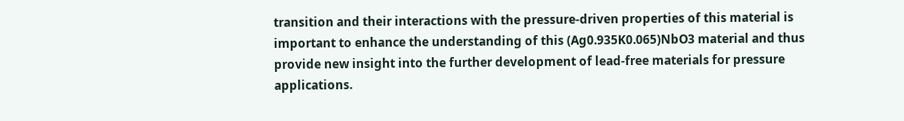transition and their interactions with the pressure-driven properties of this material is important to enhance the understanding of this (Ag0.935K0.065)NbO3 material and thus provide new insight into the further development of lead-free materials for pressure applications.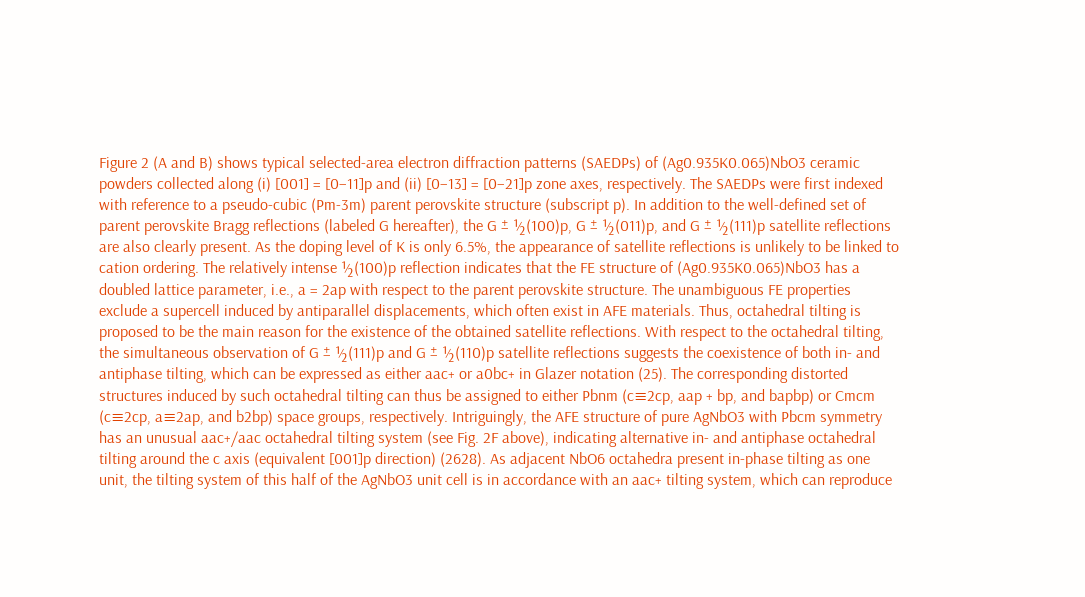Figure 2 (A and B) shows typical selected-area electron diffraction patterns (SAEDPs) of (Ag0.935K0.065)NbO3 ceramic powders collected along (i) [001] = [0−11]p and (ii) [0−13] = [0−21]p zone axes, respectively. The SAEDPs were first indexed with reference to a pseudo-cubic (Pm-3m) parent perovskite structure (subscript p). In addition to the well-defined set of parent perovskite Bragg reflections (labeled G hereafter), the G ± ½(100)p, G ± ½(011)p, and G ± ½(111)p satellite reflections are also clearly present. As the doping level of K is only 6.5%, the appearance of satellite reflections is unlikely to be linked to cation ordering. The relatively intense ½(100)p reflection indicates that the FE structure of (Ag0.935K0.065)NbO3 has a doubled lattice parameter, i.e., a = 2ap with respect to the parent perovskite structure. The unambiguous FE properties exclude a supercell induced by antiparallel displacements, which often exist in AFE materials. Thus, octahedral tilting is proposed to be the main reason for the existence of the obtained satellite reflections. With respect to the octahedral tilting, the simultaneous observation of G ± ½(111)p and G ± ½(110)p satellite reflections suggests the coexistence of both in- and antiphase tilting, which can be expressed as either aac+ or a0bc+ in Glazer notation (25). The corresponding distorted structures induced by such octahedral tilting can thus be assigned to either Pbnm (c≡2cp, aap + bp, and bapbp) or Cmcm (c≡2cp, a≡2ap, and b2bp) space groups, respectively. Intriguingly, the AFE structure of pure AgNbO3 with Pbcm symmetry has an unusual aac+/aac octahedral tilting system (see Fig. 2F above), indicating alternative in- and antiphase octahedral tilting around the c axis (equivalent [001]p direction) (2628). As adjacent NbO6 octahedra present in-phase tilting as one unit, the tilting system of this half of the AgNbO3 unit cell is in accordance with an aac+ tilting system, which can reproduce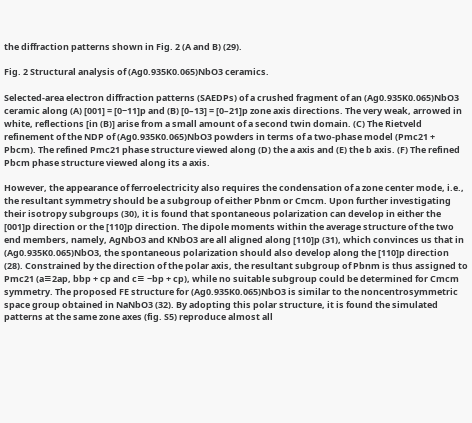the diffraction patterns shown in Fig. 2 (A and B) (29).

Fig. 2 Structural analysis of (Ag0.935K0.065)NbO3 ceramics.

Selected-area electron diffraction patterns (SAEDPs) of a crushed fragment of an (Ag0.935K0.065)NbO3 ceramic along (A) [001] = [0−11]p and (B) [0–13] = [0–21]p zone axis directions. The very weak, arrowed in white, reflections [in (B)] arise from a small amount of a second twin domain. (C) The Rietveld refinement of the NDP of (Ag0.935K0.065)NbO3 powders in terms of a two-phase model (Pmc21 + Pbcm). The refined Pmc21 phase structure viewed along (D) the a axis and (E) the b axis. (F) The refined Pbcm phase structure viewed along its a axis.

However, the appearance of ferroelectricity also requires the condensation of a zone center mode, i.e., the resultant symmetry should be a subgroup of either Pbnm or Cmcm. Upon further investigating their isotropy subgroups (30), it is found that spontaneous polarization can develop in either the [001]p direction or the [110]p direction. The dipole moments within the average structure of the two end members, namely, AgNbO3 and KNbO3 are all aligned along [110]p (31), which convinces us that in (Ag0.935K0.065)NbO3, the spontaneous polarization should also develop along the [110]p direction (28). Constrained by the direction of the polar axis, the resultant subgroup of Pbnm is thus assigned to Pmc21 (a≡2ap, bbp + cp and c≡ −bp + cp), while no suitable subgroup could be determined for Cmcm symmetry. The proposed FE structure for (Ag0.935K0.065)NbO3 is similar to the noncentrosymmetric space group obtained in NaNbO3 (32). By adopting this polar structure, it is found the simulated patterns at the same zone axes (fig. S5) reproduce almost all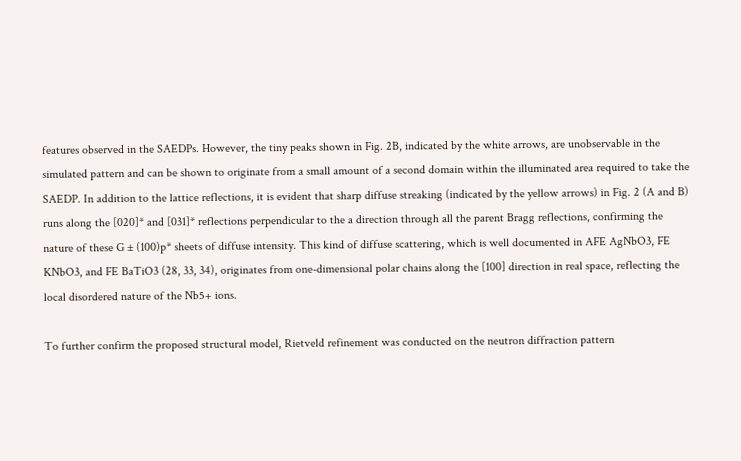features observed in the SAEDPs. However, the tiny peaks shown in Fig. 2B, indicated by the white arrows, are unobservable in the simulated pattern and can be shown to originate from a small amount of a second domain within the illuminated area required to take the SAEDP. In addition to the lattice reflections, it is evident that sharp diffuse streaking (indicated by the yellow arrows) in Fig. 2 (A and B) runs along the [020]* and [031]* reflections perpendicular to the a direction through all the parent Bragg reflections, confirming the nature of these G ± (100)p* sheets of diffuse intensity. This kind of diffuse scattering, which is well documented in AFE AgNbO3, FE KNbO3, and FE BaTiO3 (28, 33, 34), originates from one-dimensional polar chains along the [100] direction in real space, reflecting the local disordered nature of the Nb5+ ions.

To further confirm the proposed structural model, Rietveld refinement was conducted on the neutron diffraction pattern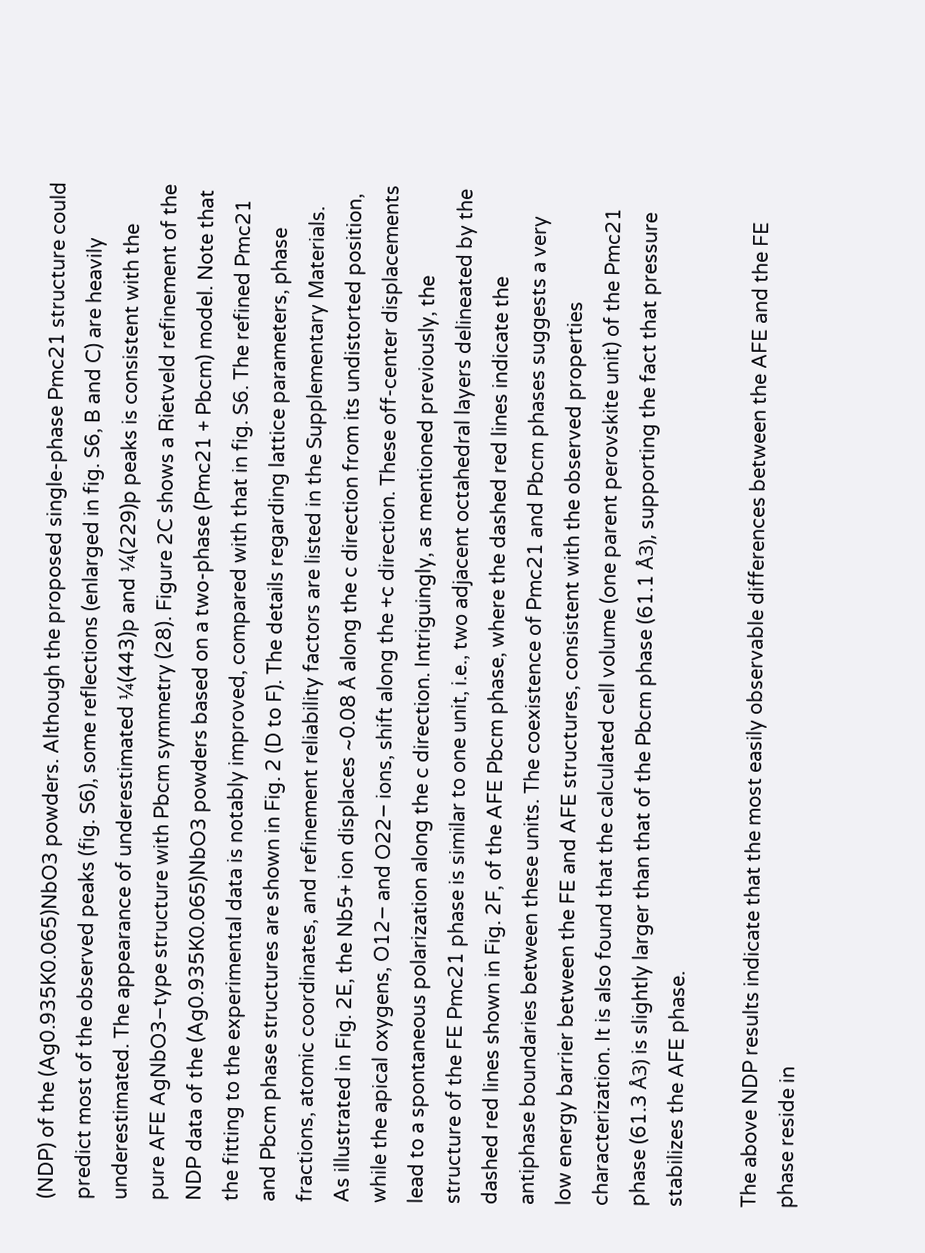(NDP) of the (Ag0.935K0.065)NbO3 powders. Although the proposed single-phase Pmc21 structure could predict most of the observed peaks (fig. S6), some reflections (enlarged in fig. S6, B and C) are heavily underestimated. The appearance of underestimated ¼(443)p and ¼(229)p peaks is consistent with the pure AFE AgNbO3–type structure with Pbcm symmetry (28). Figure 2C shows a Rietveld refinement of the NDP data of the (Ag0.935K0.065)NbO3 powders based on a two-phase (Pmc21 + Pbcm) model. Note that the fitting to the experimental data is notably improved, compared with that in fig. S6. The refined Pmc21 and Pbcm phase structures are shown in Fig. 2 (D to F). The details regarding lattice parameters, phase fractions, atomic coordinates, and refinement reliability factors are listed in the Supplementary Materials. As illustrated in Fig. 2E, the Nb5+ ion displaces ~0.08 Å along the c direction from its undistorted position, while the apical oxygens, O12− and O22− ions, shift along the +c direction. These off-center displacements lead to a spontaneous polarization along the c direction. Intriguingly, as mentioned previously, the structure of the FE Pmc21 phase is similar to one unit, i.e., two adjacent octahedral layers delineated by the dashed red lines shown in Fig. 2F, of the AFE Pbcm phase, where the dashed red lines indicate the antiphase boundaries between these units. The coexistence of Pmc21 and Pbcm phases suggests a very low energy barrier between the FE and AFE structures, consistent with the observed properties characterization. It is also found that the calculated cell volume (one parent perovskite unit) of the Pmc21 phase (61.3 Å3) is slightly larger than that of the Pbcm phase (61.1 Å3), supporting the fact that pressure stabilizes the AFE phase.

The above NDP results indicate that the most easily observable differences between the AFE and the FE phase reside in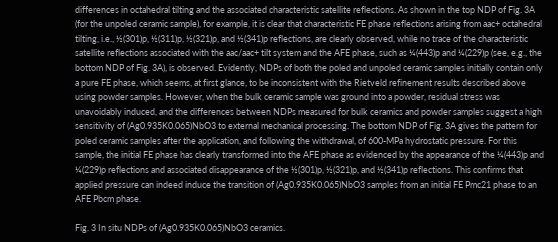differences in octahedral tilting and the associated characteristic satellite reflections. As shown in the top NDP of Fig. 3A (for the unpoled ceramic sample), for example, it is clear that characteristic FE phase reflections arising from aac+ octahedral tilting, i.e., ½(301)p, ½(311)p, ½(321)p, and ½(341)p reflections, are clearly observed, while no trace of the characteristic satellite reflections associated with the aac/aac+ tilt system and the AFE phase, such as ¼(443)p and ¼(229)p (see, e.g., the bottom NDP of Fig. 3A), is observed. Evidently, NDPs of both the poled and unpoled ceramic samples initially contain only a pure FE phase, which seems, at first glance, to be inconsistent with the Rietveld refinement results described above using powder samples. However, when the bulk ceramic sample was ground into a powder, residual stress was unavoidably induced, and the differences between NDPs measured for bulk ceramics and powder samples suggest a high sensitivity of (Ag0.935K0.065)NbO3 to external mechanical processing. The bottom NDP of Fig. 3A gives the pattern for poled ceramic samples after the application, and following the withdrawal, of 600-MPa hydrostatic pressure. For this sample, the initial FE phase has clearly transformed into the AFE phase as evidenced by the appearance of the ¼(443)p and ¼(229)p reflections and associated disappearance of the ½(301)p, ½(321)p, and ½(341)p reflections. This confirms that applied pressure can indeed induce the transition of (Ag0.935K0.065)NbO3 samples from an initial FE Pmc21 phase to an AFE Pbcm phase.

Fig. 3 In situ NDPs of (Ag0.935K0.065)NbO3 ceramics.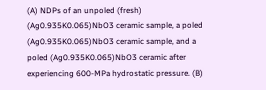(A) NDPs of an unpoled (fresh) (Ag0.935K0.065)NbO3 ceramic sample, a poled (Ag0.935K0.065)NbO3 ceramic sample, and a poled (Ag0.935K0.065)NbO3 ceramic after experiencing 600-MPa hydrostatic pressure. (B)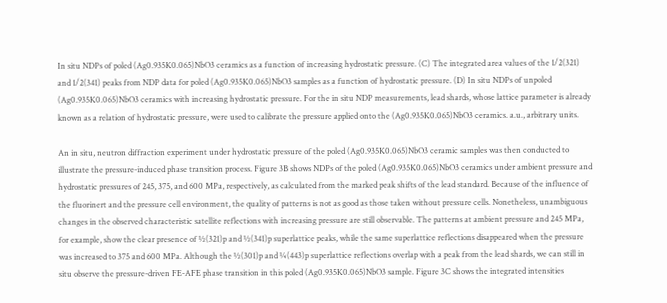In situ NDPs of poled (Ag0.935K0.065)NbO3 ceramics as a function of increasing hydrostatic pressure. (C) The integrated area values of the 1/2(321) and 1/2(341) peaks from NDP data for poled (Ag0.935K0.065)NbO3 samples as a function of hydrostatic pressure. (D) In situ NDPs of unpoled (Ag0.935K0.065)NbO3 ceramics with increasing hydrostatic pressure. For the in situ NDP measurements, lead shards, whose lattice parameter is already known as a relation of hydrostatic pressure, were used to calibrate the pressure applied onto the (Ag0.935K0.065)NbO3 ceramics. a.u., arbitrary units.

An in situ, neutron diffraction experiment under hydrostatic pressure of the poled (Ag0.935K0.065)NbO3 ceramic samples was then conducted to illustrate the pressure-induced phase transition process. Figure 3B shows NDPs of the poled (Ag0.935K0.065)NbO3 ceramics under ambient pressure and hydrostatic pressures of 245, 375, and 600 MPa, respectively, as calculated from the marked peak shifts of the lead standard. Because of the influence of the fluorinert and the pressure cell environment, the quality of patterns is not as good as those taken without pressure cells. Nonetheless, unambiguous changes in the observed characteristic satellite reflections with increasing pressure are still observable. The patterns at ambient pressure and 245 MPa, for example, show the clear presence of ½(321)p and ½(341)p superlattice peaks, while the same superlattice reflections disappeared when the pressure was increased to 375 and 600 MPa. Although the ½(301)p and ¼(443)p superlattice reflections overlap with a peak from the lead shards, we can still in situ observe the pressure-driven FE-AFE phase transition in this poled (Ag0.935K0.065)NbO3 sample. Figure 3C shows the integrated intensities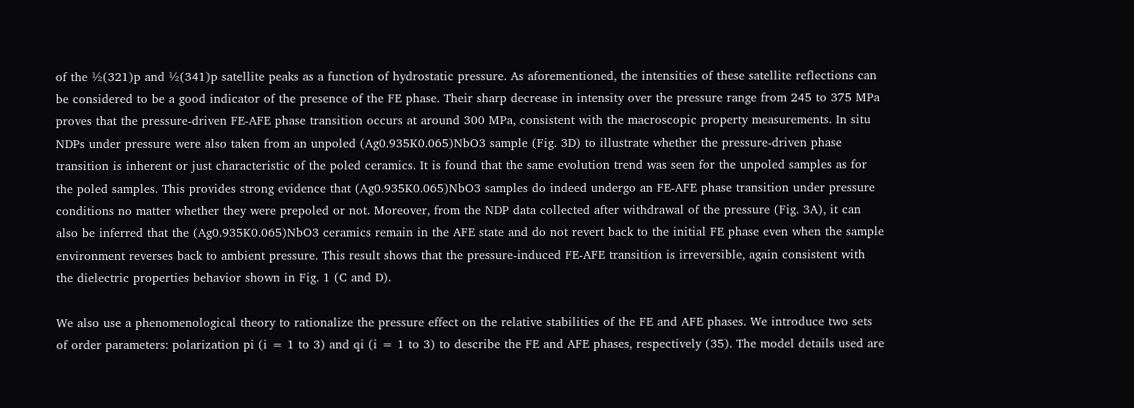of the ½(321)p and ½(341)p satellite peaks as a function of hydrostatic pressure. As aforementioned, the intensities of these satellite reflections can be considered to be a good indicator of the presence of the FE phase. Their sharp decrease in intensity over the pressure range from 245 to 375 MPa proves that the pressure-driven FE-AFE phase transition occurs at around 300 MPa, consistent with the macroscopic property measurements. In situ NDPs under pressure were also taken from an unpoled (Ag0.935K0.065)NbO3 sample (Fig. 3D) to illustrate whether the pressure-driven phase transition is inherent or just characteristic of the poled ceramics. It is found that the same evolution trend was seen for the unpoled samples as for the poled samples. This provides strong evidence that (Ag0.935K0.065)NbO3 samples do indeed undergo an FE-AFE phase transition under pressure conditions no matter whether they were prepoled or not. Moreover, from the NDP data collected after withdrawal of the pressure (Fig. 3A), it can also be inferred that the (Ag0.935K0.065)NbO3 ceramics remain in the AFE state and do not revert back to the initial FE phase even when the sample environment reverses back to ambient pressure. This result shows that the pressure-induced FE-AFE transition is irreversible, again consistent with the dielectric properties behavior shown in Fig. 1 (C and D).

We also use a phenomenological theory to rationalize the pressure effect on the relative stabilities of the FE and AFE phases. We introduce two sets of order parameters: polarization pi (i = 1 to 3) and qi (i = 1 to 3) to describe the FE and AFE phases, respectively (35). The model details used are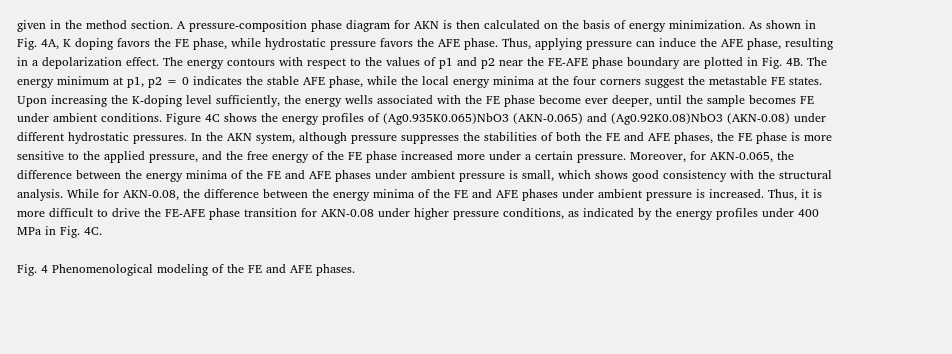given in the method section. A pressure-composition phase diagram for AKN is then calculated on the basis of energy minimization. As shown in Fig. 4A, K doping favors the FE phase, while hydrostatic pressure favors the AFE phase. Thus, applying pressure can induce the AFE phase, resulting in a depolarization effect. The energy contours with respect to the values of p1 and p2 near the FE-AFE phase boundary are plotted in Fig. 4B. The energy minimum at p1, p2 = 0 indicates the stable AFE phase, while the local energy minima at the four corners suggest the metastable FE states. Upon increasing the K-doping level sufficiently, the energy wells associated with the FE phase become ever deeper, until the sample becomes FE under ambient conditions. Figure 4C shows the energy profiles of (Ag0.935K0.065)NbO3 (AKN-0.065) and (Ag0.92K0.08)NbO3 (AKN-0.08) under different hydrostatic pressures. In the AKN system, although pressure suppresses the stabilities of both the FE and AFE phases, the FE phase is more sensitive to the applied pressure, and the free energy of the FE phase increased more under a certain pressure. Moreover, for AKN-0.065, the difference between the energy minima of the FE and AFE phases under ambient pressure is small, which shows good consistency with the structural analysis. While for AKN-0.08, the difference between the energy minima of the FE and AFE phases under ambient pressure is increased. Thus, it is more difficult to drive the FE-AFE phase transition for AKN-0.08 under higher pressure conditions, as indicated by the energy profiles under 400 MPa in Fig. 4C.

Fig. 4 Phenomenological modeling of the FE and AFE phases.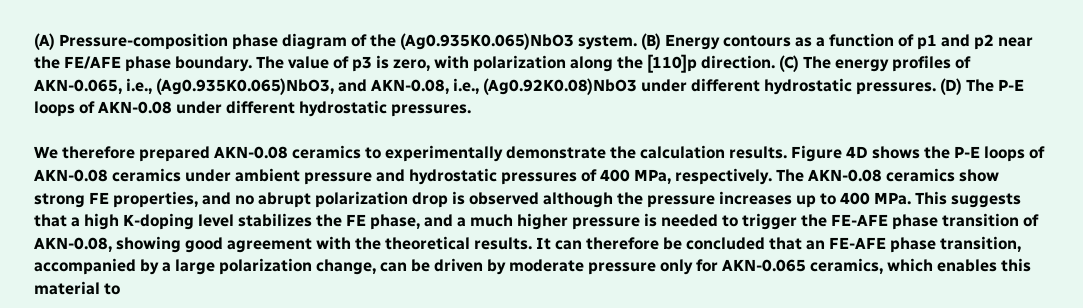(A) Pressure-composition phase diagram of the (Ag0.935K0.065)NbO3 system. (B) Energy contours as a function of p1 and p2 near the FE/AFE phase boundary. The value of p3 is zero, with polarization along the [110]p direction. (C) The energy profiles of AKN-0.065, i.e., (Ag0.935K0.065)NbO3, and AKN-0.08, i.e., (Ag0.92K0.08)NbO3 under different hydrostatic pressures. (D) The P-E loops of AKN-0.08 under different hydrostatic pressures.

We therefore prepared AKN-0.08 ceramics to experimentally demonstrate the calculation results. Figure 4D shows the P-E loops of AKN-0.08 ceramics under ambient pressure and hydrostatic pressures of 400 MPa, respectively. The AKN-0.08 ceramics show strong FE properties, and no abrupt polarization drop is observed although the pressure increases up to 400 MPa. This suggests that a high K-doping level stabilizes the FE phase, and a much higher pressure is needed to trigger the FE-AFE phase transition of AKN-0.08, showing good agreement with the theoretical results. It can therefore be concluded that an FE-AFE phase transition, accompanied by a large polarization change, can be driven by moderate pressure only for AKN-0.065 ceramics, which enables this material to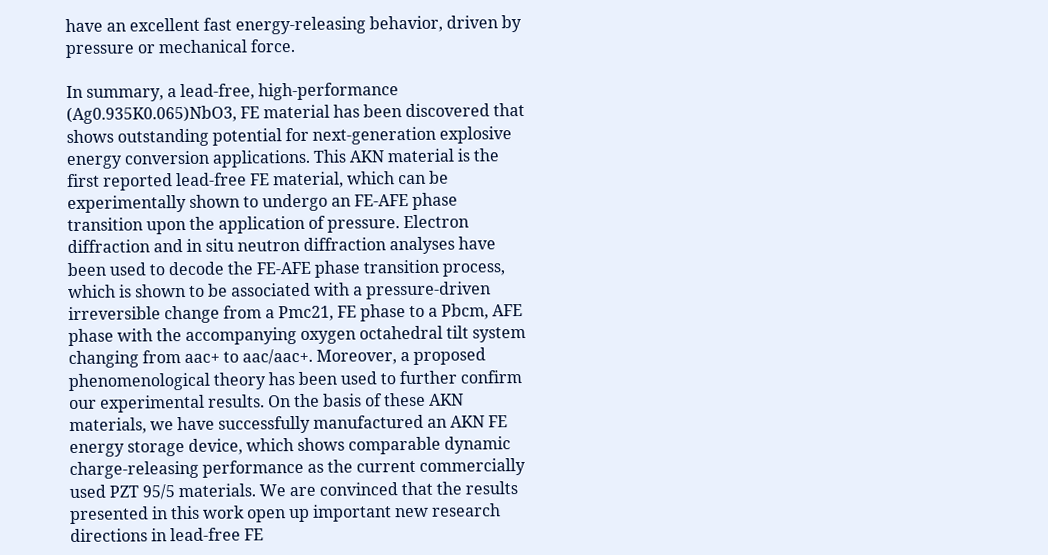have an excellent fast energy-releasing behavior, driven by pressure or mechanical force.

In summary, a lead-free, high-performance (Ag0.935K0.065)NbO3, FE material has been discovered that shows outstanding potential for next-generation explosive energy conversion applications. This AKN material is the first reported lead-free FE material, which can be experimentally shown to undergo an FE-AFE phase transition upon the application of pressure. Electron diffraction and in situ neutron diffraction analyses have been used to decode the FE-AFE phase transition process, which is shown to be associated with a pressure-driven irreversible change from a Pmc21, FE phase to a Pbcm, AFE phase with the accompanying oxygen octahedral tilt system changing from aac+ to aac/aac+. Moreover, a proposed phenomenological theory has been used to further confirm our experimental results. On the basis of these AKN materials, we have successfully manufactured an AKN FE energy storage device, which shows comparable dynamic charge-releasing performance as the current commercially used PZT 95/5 materials. We are convinced that the results presented in this work open up important new research directions in lead-free FE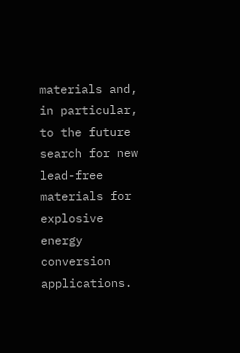materials and, in particular, to the future search for new lead-free materials for explosive energy conversion applications.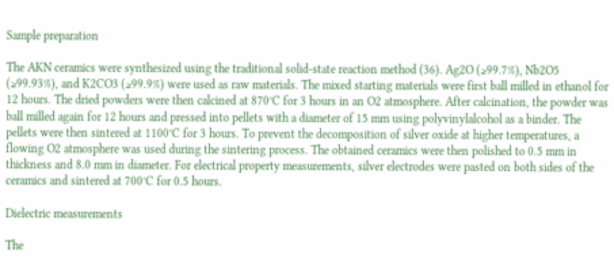Sample preparation

The AKN ceramics were synthesized using the traditional solid-state reaction method (36). Ag2O (≥99.7%), Nb2O5 (≥99.93%), and K2CO3 (≥99.9%) were used as raw materials. The mixed starting materials were first ball milled in ethanol for 12 hours. The dried powders were then calcined at 870°C for 3 hours in an O2 atmosphere. After calcination, the powder was ball milled again for 12 hours and pressed into pellets with a diameter of 15 mm using polyvinylalcohol as a binder. The pellets were then sintered at 1100°C for 3 hours. To prevent the decomposition of silver oxide at higher temperatures, a flowing O2 atmosphere was used during the sintering process. The obtained ceramics were then polished to 0.5 mm in thickness and 8.0 mm in diameter. For electrical property measurements, silver electrodes were pasted on both sides of the ceramics and sintered at 700°C for 0.5 hours.

Dielectric measurements

The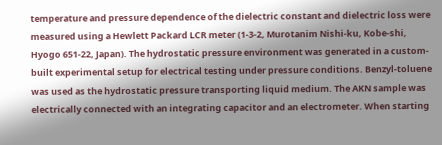temperature and pressure dependence of the dielectric constant and dielectric loss were measured using a Hewlett Packard LCR meter (1-3-2, Murotanim Nishi-ku, Kobe-shi, Hyogo 651-22, Japan). The hydrostatic pressure environment was generated in a custom-built experimental setup for electrical testing under pressure conditions. Benzyl-toluene was used as the hydrostatic pressure transporting liquid medium. The AKN sample was electrically connected with an integrating capacitor and an electrometer. When starting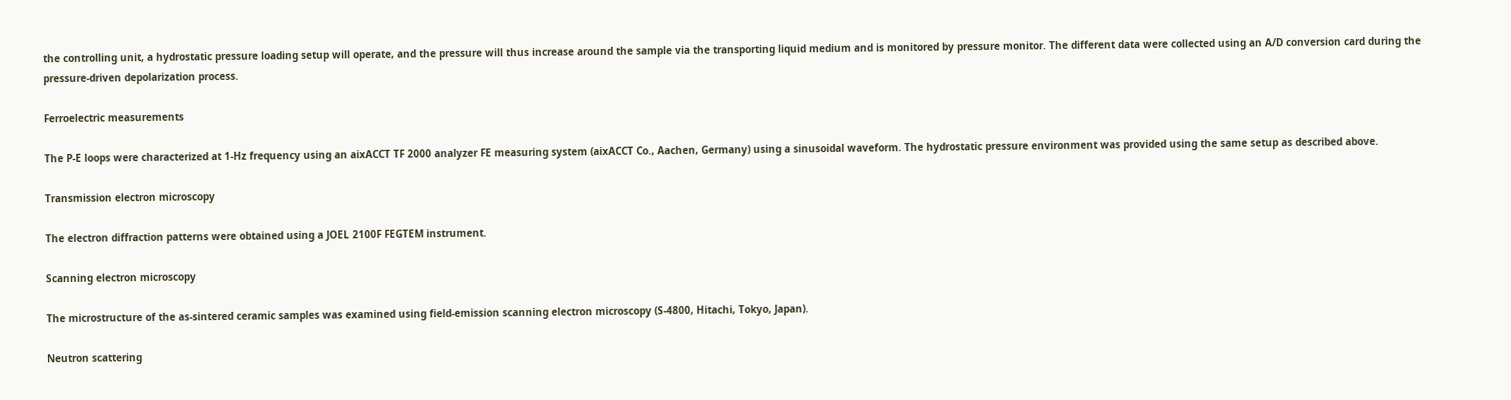the controlling unit, a hydrostatic pressure loading setup will operate, and the pressure will thus increase around the sample via the transporting liquid medium and is monitored by pressure monitor. The different data were collected using an A/D conversion card during the pressure-driven depolarization process.

Ferroelectric measurements

The P-E loops were characterized at 1-Hz frequency using an aixACCT TF 2000 analyzer FE measuring system (aixACCT Co., Aachen, Germany) using a sinusoidal waveform. The hydrostatic pressure environment was provided using the same setup as described above.

Transmission electron microscopy

The electron diffraction patterns were obtained using a JOEL 2100F FEGTEM instrument.

Scanning electron microscopy

The microstructure of the as-sintered ceramic samples was examined using field-emission scanning electron microscopy (S-4800, Hitachi, Tokyo, Japan).

Neutron scattering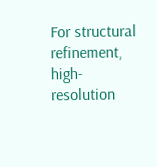For structural refinement, high-resolution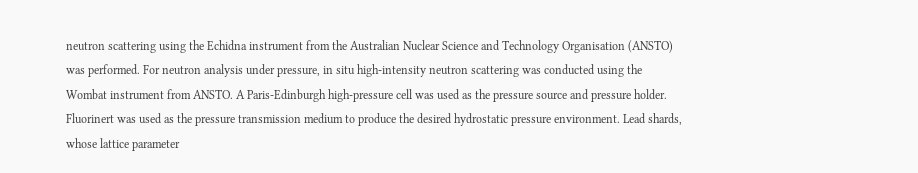neutron scattering using the Echidna instrument from the Australian Nuclear Science and Technology Organisation (ANSTO) was performed. For neutron analysis under pressure, in situ high-intensity neutron scattering was conducted using the Wombat instrument from ANSTO. A Paris-Edinburgh high-pressure cell was used as the pressure source and pressure holder. Fluorinert was used as the pressure transmission medium to produce the desired hydrostatic pressure environment. Lead shards, whose lattice parameter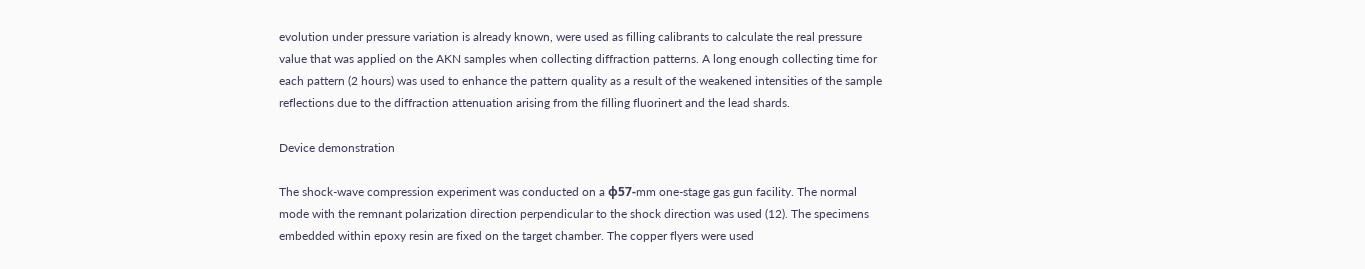evolution under pressure variation is already known, were used as filling calibrants to calculate the real pressure value that was applied on the AKN samples when collecting diffraction patterns. A long enough collecting time for each pattern (2 hours) was used to enhance the pattern quality as a result of the weakened intensities of the sample reflections due to the diffraction attenuation arising from the filling fluorinert and the lead shards.

Device demonstration

The shock-wave compression experiment was conducted on a φ57-mm one-stage gas gun facility. The normal mode with the remnant polarization direction perpendicular to the shock direction was used (12). The specimens embedded within epoxy resin are fixed on the target chamber. The copper flyers were used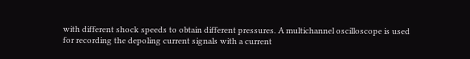with different shock speeds to obtain different pressures. A multichannel oscilloscope is used for recording the depoling current signals with a current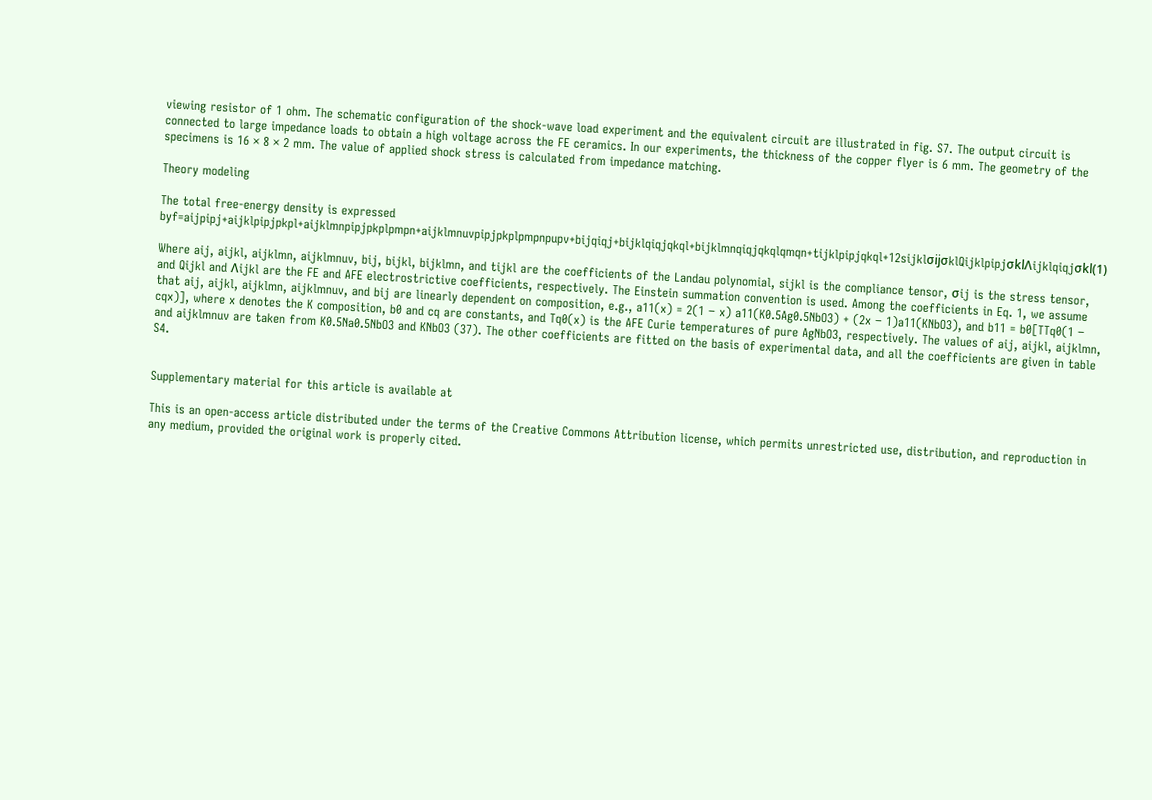viewing resistor of 1 ohm. The schematic configuration of the shock-wave load experiment and the equivalent circuit are illustrated in fig. S7. The output circuit is connected to large impedance loads to obtain a high voltage across the FE ceramics. In our experiments, the thickness of the copper flyer is 6 mm. The geometry of the specimens is 16 × 8 × 2 mm. The value of applied shock stress is calculated from impedance matching.

Theory modeling

The total free-energy density is expressed byf=aijpipj+aijklpipjpkpl+aijklmnpipjpkplpmpn+aijklmnuvpipjpkplpmpnpupv+bijqiqj+bijklqiqjqkql+bijklmnqiqjqkqlqmqn+tijklpipjqkql+12sijklσijσklQijklpipjσklΛijklqiqjσkl(1)

Where aij, aijkl, aijklmn, aijklmnuv, bij, bijkl, bijklmn, and tijkl are the coefficients of the Landau polynomial, sijkl is the compliance tensor, σij is the stress tensor, and Qijkl and Λijkl are the FE and AFE electrostrictive coefficients, respectively. The Einstein summation convention is used. Among the coefficients in Eq. 1, we assume that aij, aijkl, aijklmn, aijklmnuv, and bij are linearly dependent on composition, e.g., a11(x) = 2(1 − x) a11(K0.5Ag0.5NbO3) + (2x − 1)a11(KNbO3), and b11 = b0[TTq0(1 − cqx)], where x denotes the K composition, b0 and cq are constants, and Tq0(x) is the AFE Curie temperatures of pure AgNbO3, respectively. The values of aij, aijkl, aijklmn, and aijklmnuv are taken from K0.5Na0.5NbO3 and KNbO3 (37). The other coefficients are fitted on the basis of experimental data, and all the coefficients are given in table S4.


Supplementary material for this article is available at

This is an open-access article distributed under the terms of the Creative Commons Attribution license, which permits unrestricted use, distribution, and reproduction in any medium, provided the original work is properly cited.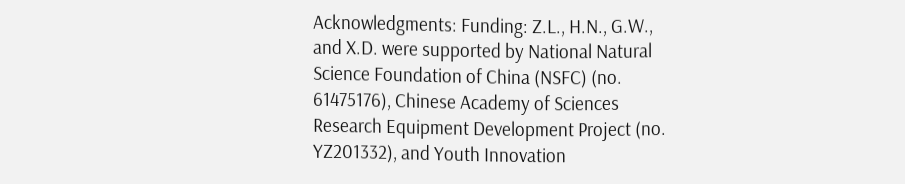Acknowledgments: Funding: Z.L., H.N., G.W., and X.D. were supported by National Natural Science Foundation of China (NSFC) (no. 61475176), Chinese Academy of Sciences Research Equipment Development Project (no. YZ201332), and Youth Innovation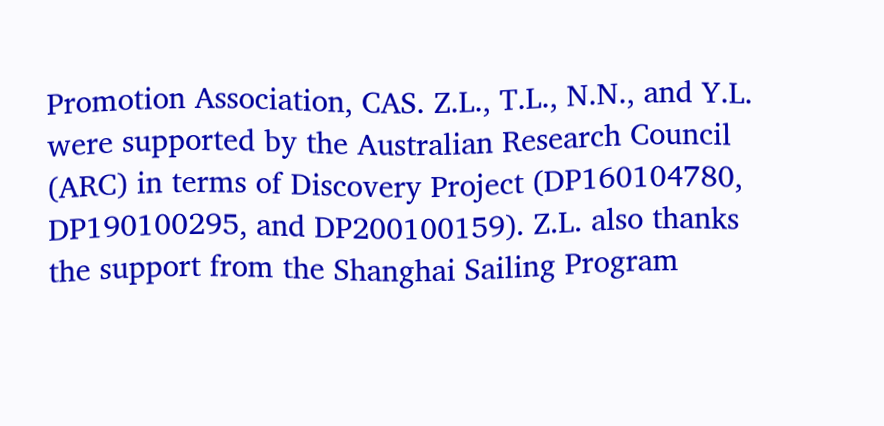Promotion Association, CAS. Z.L., T.L., N.N., and Y.L. were supported by the Australian Research Council (ARC) in terms of Discovery Project (DP160104780, DP190100295, and DP200100159). Z.L. also thanks the support from the Shanghai Sailing Program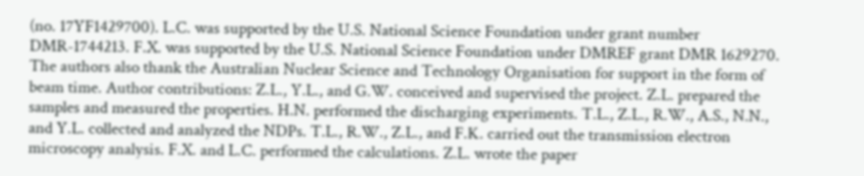(no. 17YF1429700). L.C. was supported by the U.S. National Science Foundation under grant number DMR-1744213. F.X. was supported by the U.S. National Science Foundation under DMREF grant DMR 1629270. The authors also thank the Australian Nuclear Science and Technology Organisation for support in the form of beam time. Author contributions: Z.L., Y.L., and G.W. conceived and supervised the project. Z.L. prepared the samples and measured the properties. H.N. performed the discharging experiments. T.L., Z.L., R.W., A.S., N.N., and Y.L. collected and analyzed the NDPs. T.L., R.W., Z.L., and F.K. carried out the transmission electron microscopy analysis. F.X. and L.C. performed the calculations. Z.L. wrote the paper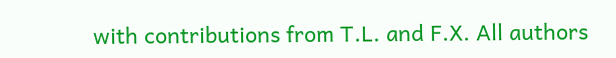with contributions from T.L. and F.X. All authors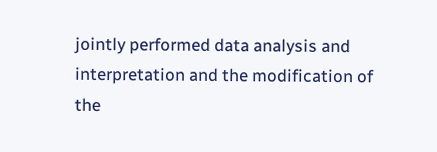jointly performed data analysis and interpretation and the modification of the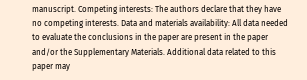manuscript. Competing interests: The authors declare that they have no competing interests. Data and materials availability: All data needed to evaluate the conclusions in the paper are present in the paper and/or the Supplementary Materials. Additional data related to this paper may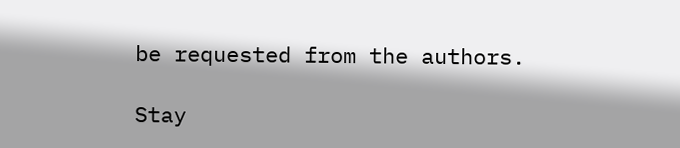be requested from the authors.

Stay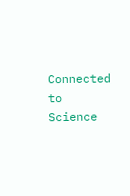Connected to Science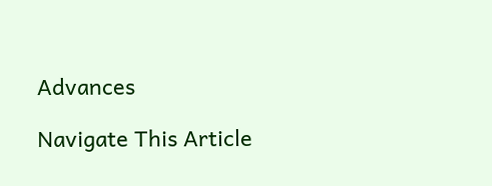Advances

Navigate This Article